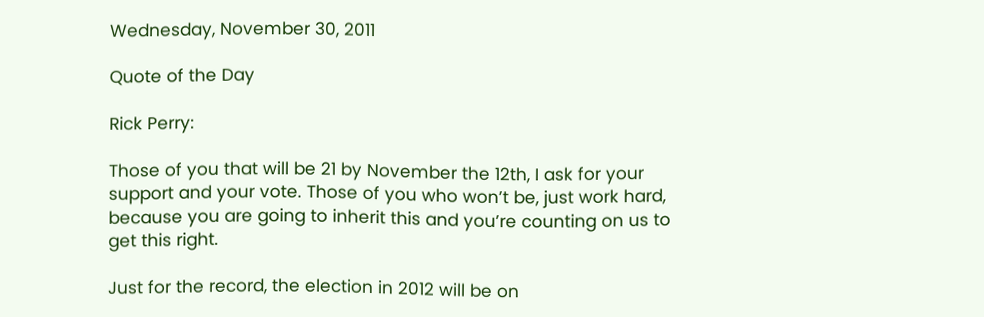Wednesday, November 30, 2011

Quote of the Day

Rick Perry:

Those of you that will be 21 by November the 12th, I ask for your support and your vote. Those of you who won’t be, just work hard, because you are going to inherit this and you’re counting on us to get this right.

Just for the record, the election in 2012 will be on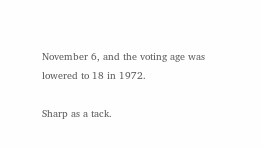November 6, and the voting age was lowered to 18 in 1972.

Sharp as a tack.